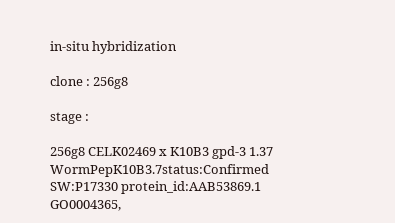in-situ hybridization

clone : 256g8

stage :

256g8 CELK02469 x K10B3 gpd-3 1.37
WormPepK10B3.7status:Confirmed SW:P17330 protein_id:AAB53869.1
GO0004365,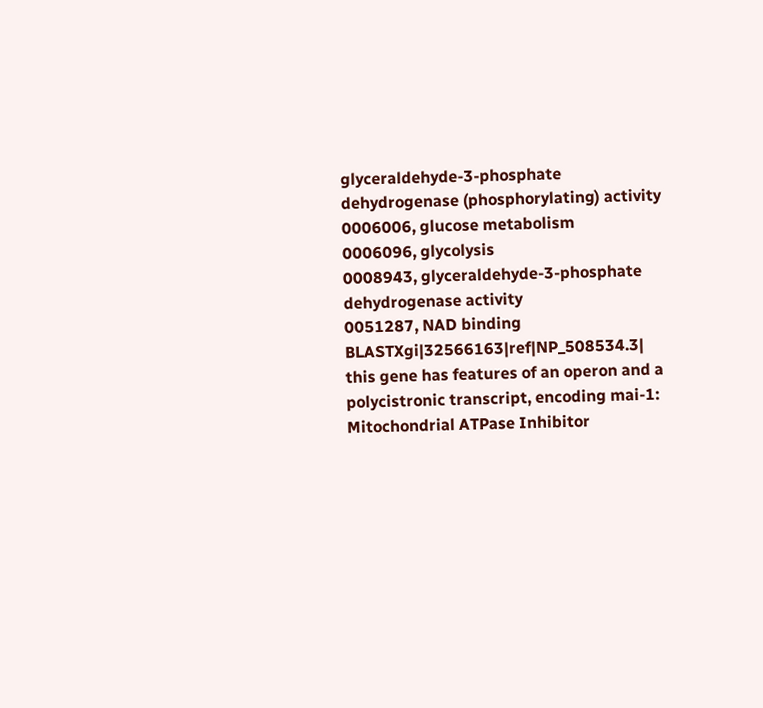glyceraldehyde-3-phosphate dehydrogenase (phosphorylating) activity
0006006, glucose metabolism
0006096, glycolysis
0008943, glyceraldehyde-3-phosphate dehydrogenase activity
0051287, NAD binding
BLASTXgi|32566163|ref|NP_508534.3| this gene has features of an operon and a polycistronic transcript, encoding mai-1: Mitochondrial ATPase Inhibitor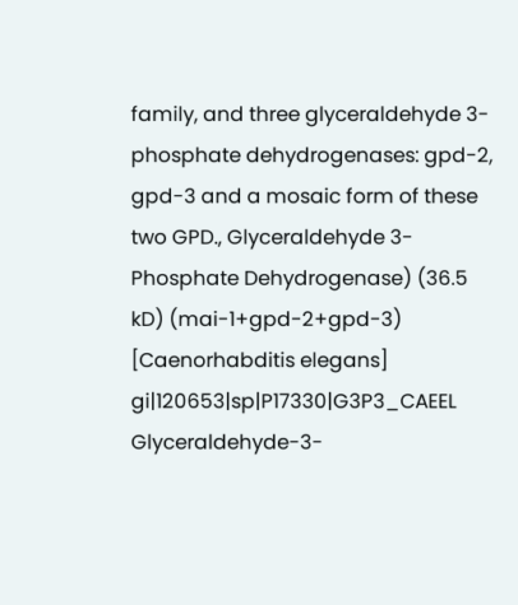family, and three glyceraldehyde 3-phosphate dehydrogenases: gpd-2, gpd-3 and a mosaic form of these two GPD., Glyceraldehyde 3-Phosphate Dehydrogenase) (36.5 kD) (mai-1+gpd-2+gpd-3) [Caenorhabditis elegans] gi|120653|sp|P17330|G3P3_CAEEL Glyceraldehyde-3-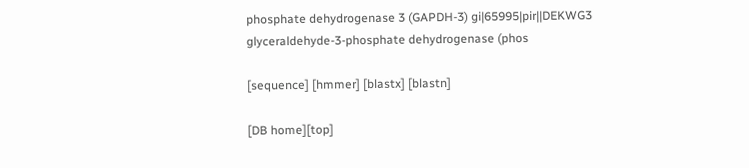phosphate dehydrogenase 3 (GAPDH-3) gi|65995|pir||DEKWG3 glyceraldehyde-3-phosphate dehydrogenase (phos

[sequence] [hmmer] [blastx] [blastn]

[DB home][top]